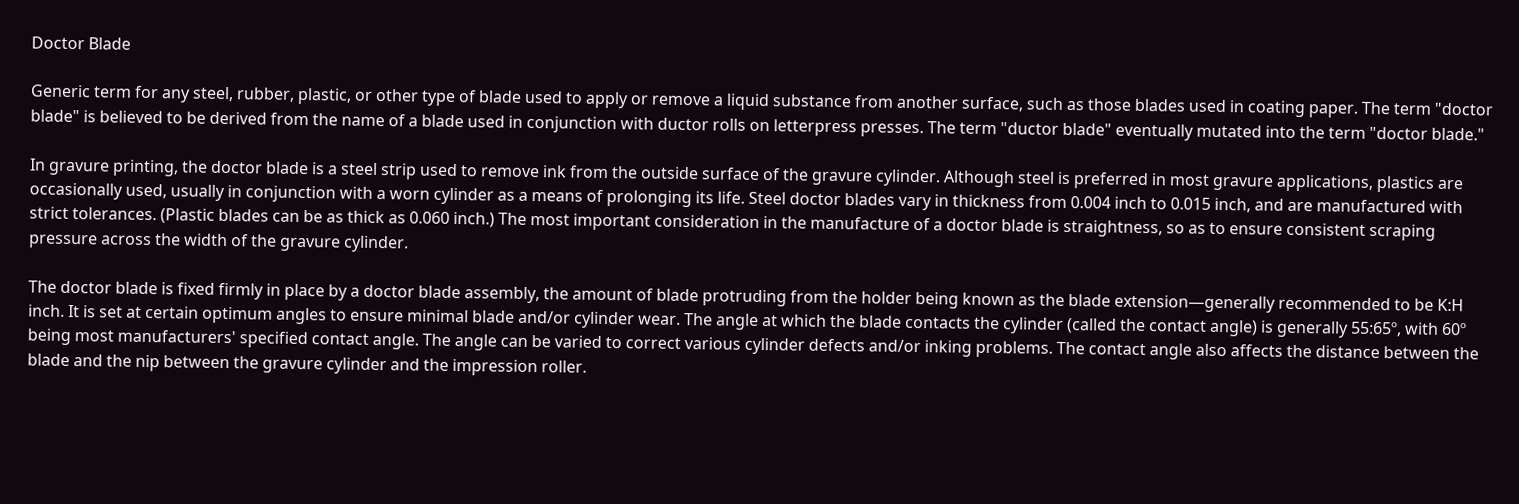Doctor Blade

Generic term for any steel, rubber, plastic, or other type of blade used to apply or remove a liquid substance from another surface, such as those blades used in coating paper. The term "doctor blade" is believed to be derived from the name of a blade used in conjunction with ductor rolls on letterpress presses. The term "ductor blade" eventually mutated into the term "doctor blade."

In gravure printing, the doctor blade is a steel strip used to remove ink from the outside surface of the gravure cylinder. Although steel is preferred in most gravure applications, plastics are occasionally used, usually in conjunction with a worn cylinder as a means of prolonging its life. Steel doctor blades vary in thickness from 0.004 inch to 0.015 inch, and are manufactured with strict tolerances. (Plastic blades can be as thick as 0.060 inch.) The most important consideration in the manufacture of a doctor blade is straightness, so as to ensure consistent scraping pressure across the width of the gravure cylinder.

The doctor blade is fixed firmly in place by a doctor blade assembly, the amount of blade protruding from the holder being known as the blade extension—generally recommended to be K:H inch. It is set at certain optimum angles to ensure minimal blade and/or cylinder wear. The angle at which the blade contacts the cylinder (called the contact angle) is generally 55:65º, with 60º being most manufacturers' specified contact angle. The angle can be varied to correct various cylinder defects and/or inking problems. The contact angle also affects the distance between the blade and the nip between the gravure cylinder and the impression roller.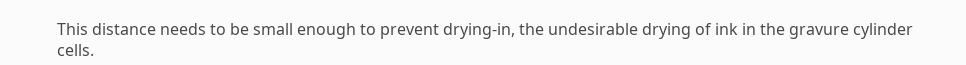This distance needs to be small enough to prevent drying-in, the undesirable drying of ink in the gravure cylinder cells.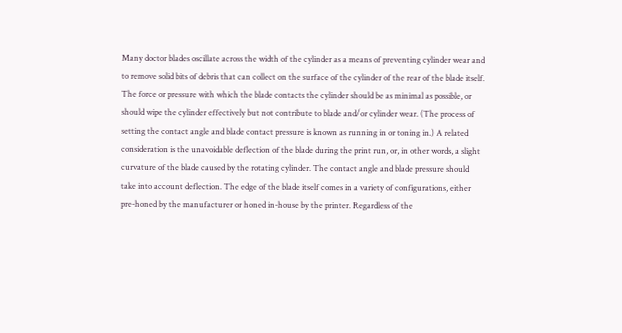Many doctor blades oscillate across the width of the cylinder as a means of preventing cylinder wear and to remove solid bits of debris that can collect on the surface of the cylinder of the rear of the blade itself. The force or pressure with which the blade contacts the cylinder should be as minimal as possible, or should wipe the cylinder effectively but not contribute to blade and/or cylinder wear. (The process of setting the contact angle and blade contact pressure is known as running in or toning in.) A related consideration is the unavoidable deflection of the blade during the print run, or, in other words, a slight curvature of the blade caused by the rotating cylinder. The contact angle and blade pressure should take into account deflection. The edge of the blade itself comes in a variety of configurations, either pre-honed by the manufacturer or honed in-house by the printer. Regardless of the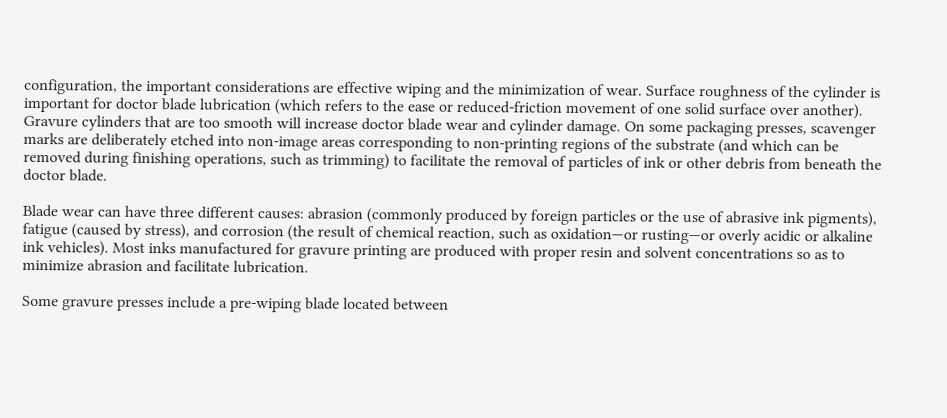configuration, the important considerations are effective wiping and the minimization of wear. Surface roughness of the cylinder is important for doctor blade lubrication (which refers to the ease or reduced-friction movement of one solid surface over another). Gravure cylinders that are too smooth will increase doctor blade wear and cylinder damage. On some packaging presses, scavenger marks are deliberately etched into non-image areas corresponding to non-printing regions of the substrate (and which can be removed during finishing operations, such as trimming) to facilitate the removal of particles of ink or other debris from beneath the doctor blade.

Blade wear can have three different causes: abrasion (commonly produced by foreign particles or the use of abrasive ink pigments), fatigue (caused by stress), and corrosion (the result of chemical reaction, such as oxidation—or rusting—or overly acidic or alkaline ink vehicles). Most inks manufactured for gravure printing are produced with proper resin and solvent concentrations so as to minimize abrasion and facilitate lubrication.

Some gravure presses include a pre-wiping blade located between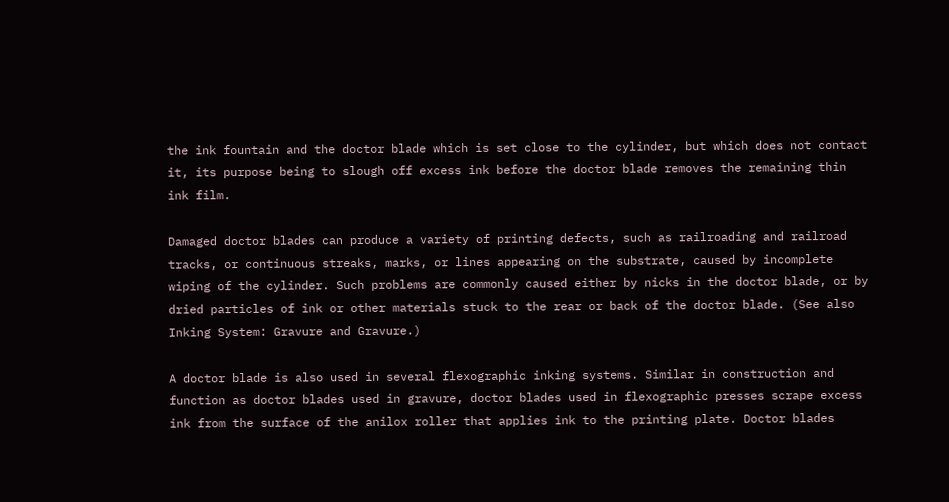the ink fountain and the doctor blade which is set close to the cylinder, but which does not contact it, its purpose being to slough off excess ink before the doctor blade removes the remaining thin ink film.

Damaged doctor blades can produce a variety of printing defects, such as railroading and railroad tracks, or continuous streaks, marks, or lines appearing on the substrate, caused by incomplete wiping of the cylinder. Such problems are commonly caused either by nicks in the doctor blade, or by dried particles of ink or other materials stuck to the rear or back of the doctor blade. (See also Inking System: Gravure and Gravure.)

A doctor blade is also used in several flexographic inking systems. Similar in construction and function as doctor blades used in gravure, doctor blades used in flexographic presses scrape excess ink from the surface of the anilox roller that applies ink to the printing plate. Doctor blades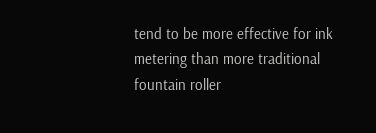tend to be more effective for ink metering than more traditional fountain roller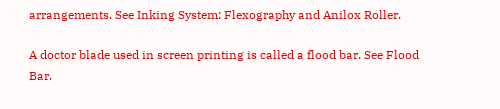arrangements. See Inking System: Flexography and Anilox Roller.

A doctor blade used in screen printing is called a flood bar. See Flood Bar.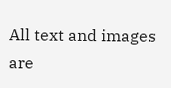All text and images are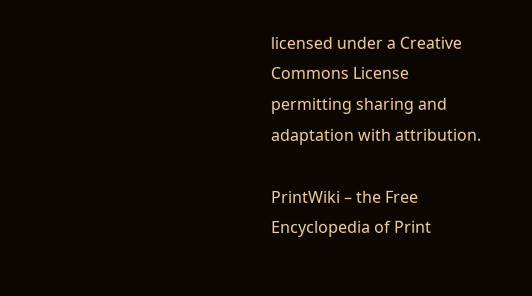licensed under a Creative Commons License
permitting sharing and adaptation with attribution.

PrintWiki – the Free Encyclopedia of Print